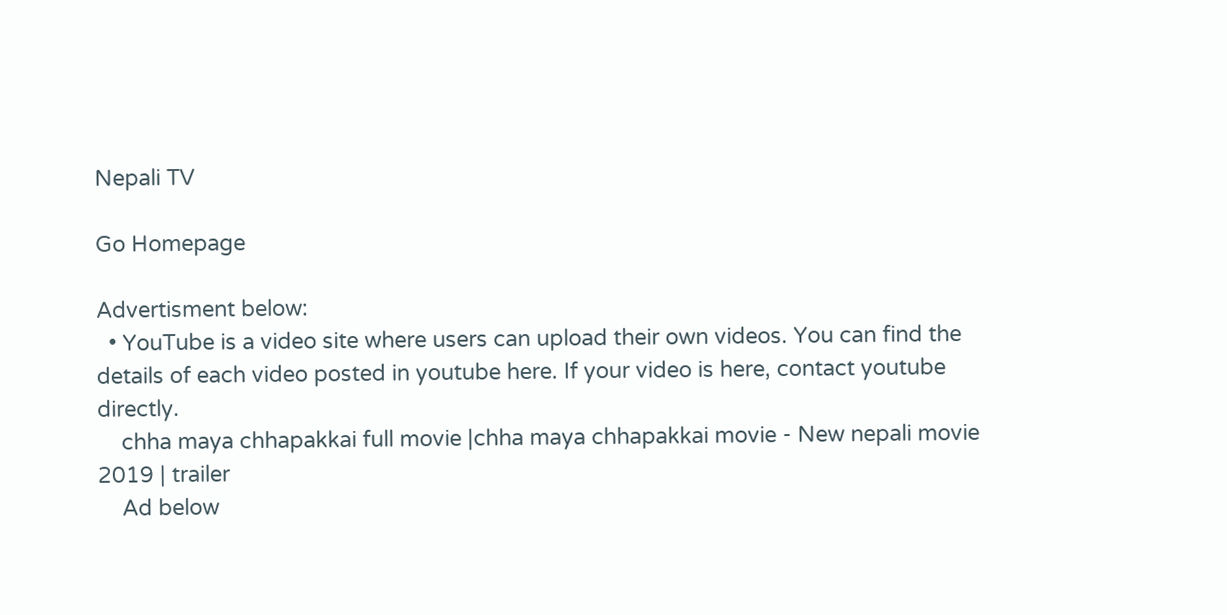Nepali TV

Go Homepage

Advertisment below:
  • YouTube is a video site where users can upload their own videos. You can find the details of each video posted in youtube here. If your video is here, contact youtube directly.
    chha maya chhapakkai full movie |chha maya chhapakkai movie - New nepali movie 2019 | trailer
    Ad below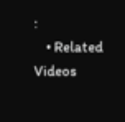:
    • Related Videos